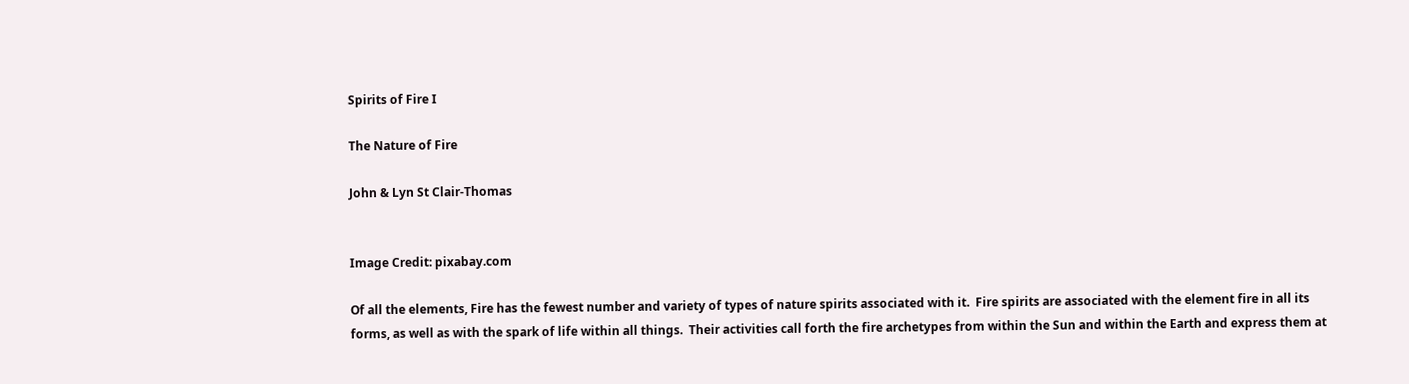Spirits of Fire I

The Nature of Fire

John & Lyn St Clair-Thomas


Image Credit: pixabay.com

Of all the elements, Fire has the fewest number and variety of types of nature spirits associated with it.  Fire spirits are associated with the element fire in all its forms, as well as with the spark of life within all things.  Their activities call forth the fire archetypes from within the Sun and within the Earth and express them at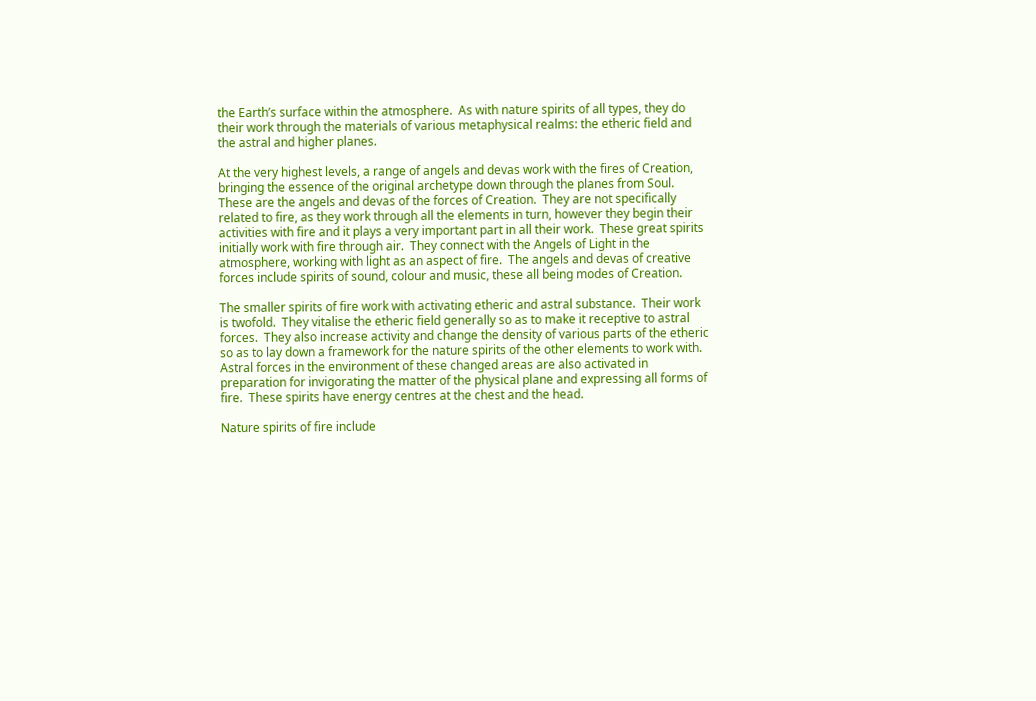the Earth’s surface within the atmosphere.  As with nature spirits of all types, they do their work through the materials of various metaphysical realms: the etheric field and the astral and higher planes.

At the very highest levels, a range of angels and devas work with the fires of Creation, bringing the essence of the original archetype down through the planes from Soul.  These are the angels and devas of the forces of Creation.  They are not specifically related to fire, as they work through all the elements in turn, however they begin their activities with fire and it plays a very important part in all their work.  These great spirits initially work with fire through air.  They connect with the Angels of Light in the atmosphere, working with light as an aspect of fire.  The angels and devas of creative forces include spirits of sound, colour and music, these all being modes of Creation.

The smaller spirits of fire work with activating etheric and astral substance.  Their work is twofold.  They vitalise the etheric field generally so as to make it receptive to astral forces.  They also increase activity and change the density of various parts of the etheric so as to lay down a framework for the nature spirits of the other elements to work with.  Astral forces in the environment of these changed areas are also activated in preparation for invigorating the matter of the physical plane and expressing all forms of fire.  These spirits have energy centres at the chest and the head.

Nature spirits of fire include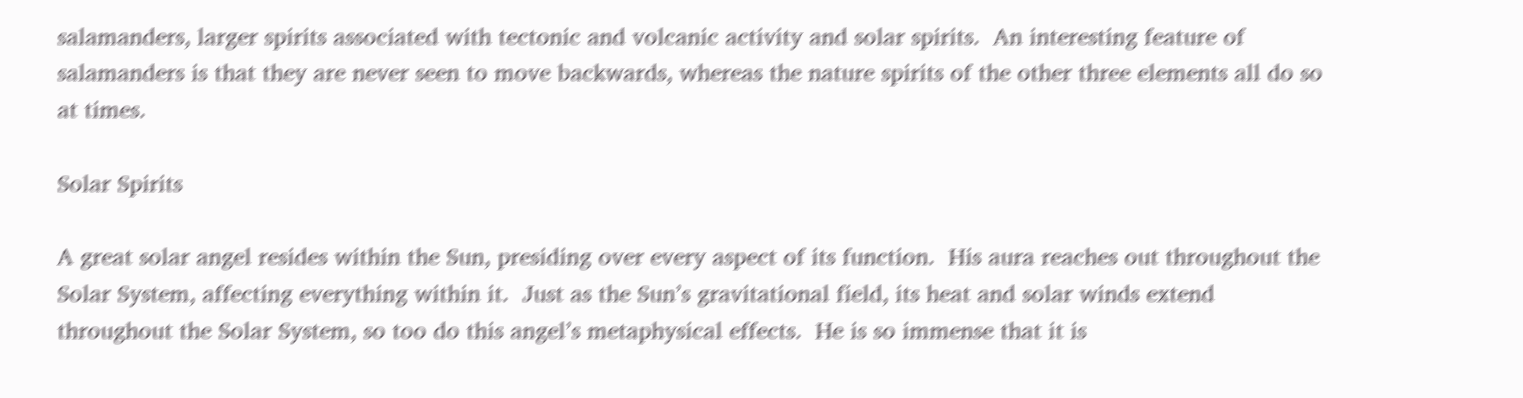salamanders, larger spirits associated with tectonic and volcanic activity and solar spirits.  An interesting feature of salamanders is that they are never seen to move backwards, whereas the nature spirits of the other three elements all do so at times.

Solar Spirits

A great solar angel resides within the Sun, presiding over every aspect of its function.  His aura reaches out throughout the Solar System, affecting everything within it.  Just as the Sun’s gravitational field, its heat and solar winds extend throughout the Solar System, so too do this angel’s metaphysical effects.  He is so immense that it is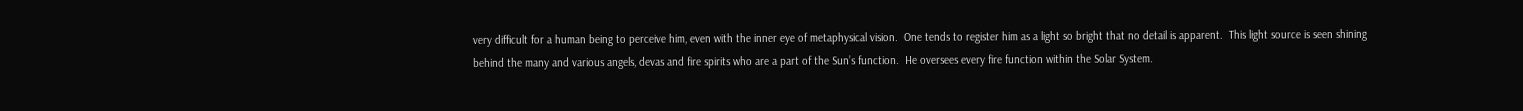very difficult for a human being to perceive him, even with the inner eye of metaphysical vision.  One tends to register him as a light so bright that no detail is apparent.  This light source is seen shining behind the many and various angels, devas and fire spirits who are a part of the Sun’s function.  He oversees every fire function within the Solar System.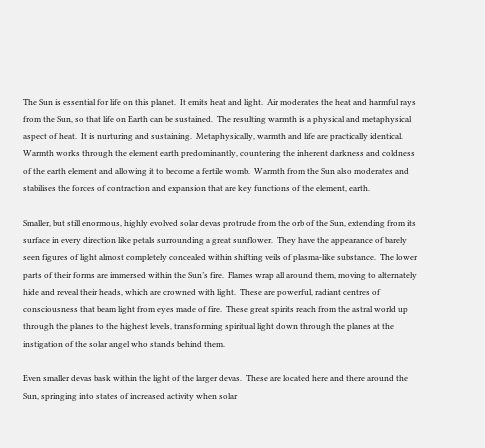The Sun is essential for life on this planet.  It emits heat and light.  Air moderates the heat and harmful rays from the Sun, so that life on Earth can be sustained.  The resulting warmth is a physical and metaphysical aspect of heat.  It is nurturing and sustaining.  Metaphysically, warmth and life are practically identical.  Warmth works through the element earth predominantly, countering the inherent darkness and coldness of the earth element and allowing it to become a fertile womb.  Warmth from the Sun also moderates and stabilises the forces of contraction and expansion that are key functions of the element, earth.

Smaller, but still enormous, highly evolved solar devas protrude from the orb of the Sun, extending from its surface in every direction like petals surrounding a great sunflower.  They have the appearance of barely seen figures of light almost completely concealed within shifting veils of plasma-like substance.  The lower parts of their forms are immersed within the Sun’s fire.  Flames wrap all around them, moving to alternately hide and reveal their heads, which are crowned with light.  These are powerful, radiant centres of consciousness that beam light from eyes made of fire.  These great spirits reach from the astral world up through the planes to the highest levels, transforming spiritual light down through the planes at the instigation of the solar angel who stands behind them.

Even smaller devas bask within the light of the larger devas.  These are located here and there around the Sun, springing into states of increased activity when solar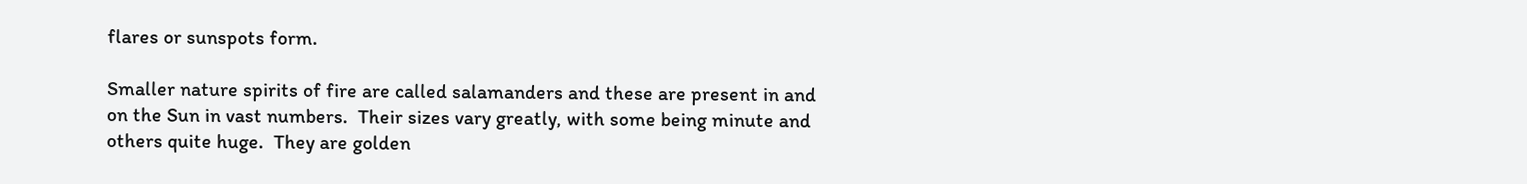flares or sunspots form.

Smaller nature spirits of fire are called salamanders and these are present in and on the Sun in vast numbers.  Their sizes vary greatly, with some being minute and others quite huge.  They are golden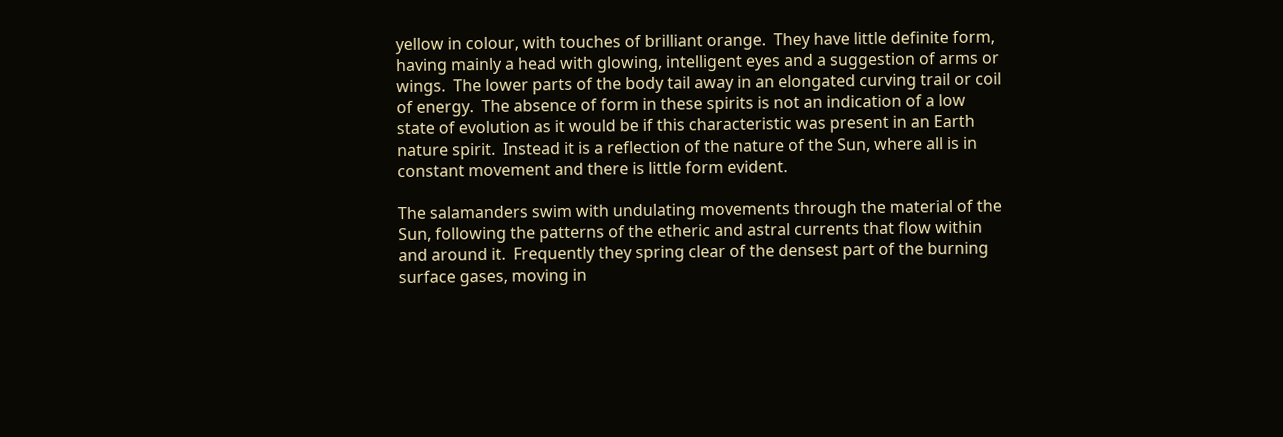yellow in colour, with touches of brilliant orange.  They have little definite form, having mainly a head with glowing, intelligent eyes and a suggestion of arms or wings.  The lower parts of the body tail away in an elongated curving trail or coil of energy.  The absence of form in these spirits is not an indication of a low state of evolution as it would be if this characteristic was present in an Earth nature spirit.  Instead it is a reflection of the nature of the Sun, where all is in constant movement and there is little form evident.

The salamanders swim with undulating movements through the material of the Sun, following the patterns of the etheric and astral currents that flow within and around it.  Frequently they spring clear of the densest part of the burning surface gases, moving in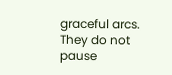graceful arcs.  They do not pause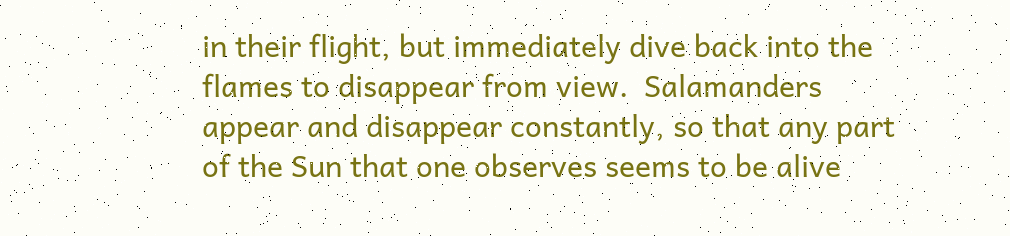in their flight, but immediately dive back into the flames to disappear from view.  Salamanders appear and disappear constantly, so that any part of the Sun that one observes seems to be alive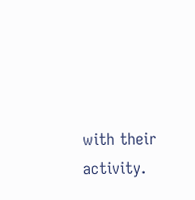with their activity.